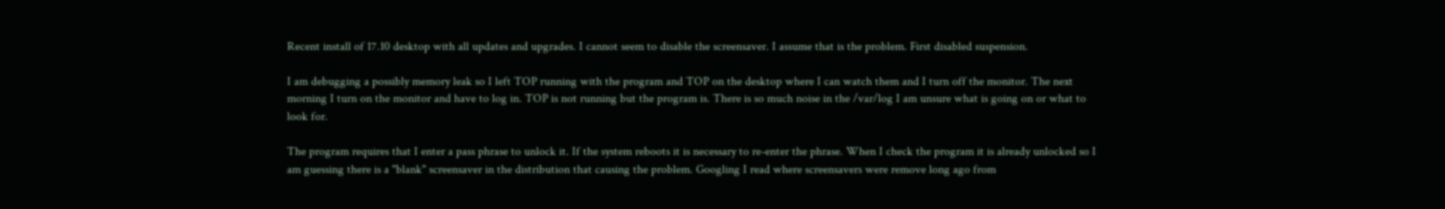Recent install of 17.10 desktop with all updates and upgrades. I cannot seem to disable the screensaver. I assume that is the problem. First disabled suspension.

I am debugging a possibly memory leak so I left TOP running with the program and TOP on the desktop where I can watch them and I turn off the monitor. The next morning I turn on the monitor and have to log in. TOP is not running but the program is. There is so much noise in the /var/log I am unsure what is going on or what to look for.

The program requires that I enter a pass phrase to unlock it. If the system reboots it is necessary to re-enter the phrase. When I check the program it is already unlocked so I am guessing there is a "blank" screensaver in the distribution that causing the problem. Googling I read where screensavers were remove long ago from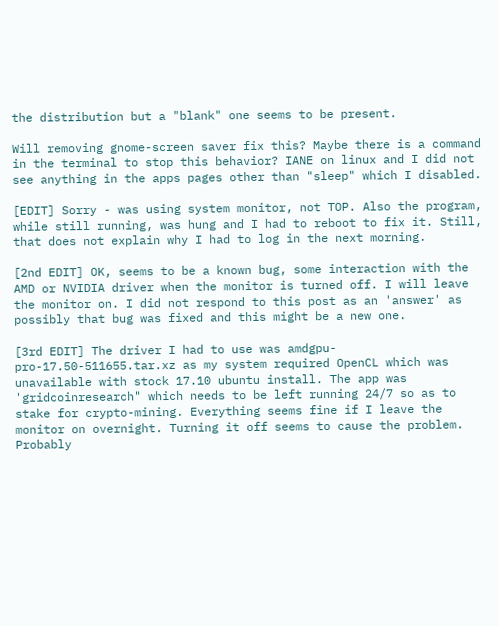the distribution but a "blank" one seems to be present.

Will removing gnome-screen saver fix this? Maybe there is a command in the terminal to stop this behavior? IANE on linux and I did not see anything in the apps pages other than "sleep" which I disabled.

[EDIT] Sorry - was using system monitor, not TOP. Also the program, while still running, was hung and I had to reboot to fix it. Still, that does not explain why I had to log in the next morning.

[2nd EDIT] OK, seems to be a known bug, some interaction with the AMD or NVIDIA driver when the monitor is turned off. I will leave the monitor on. I did not respond to this post as an 'answer' as possibly that bug was fixed and this might be a new one.

[3rd EDIT] The driver I had to use was amdgpu-pro-17.50-511655.tar.xz as my system required OpenCL which was unavailable with stock 17.10 ubuntu install. The app was 'gridcoinresearch" which needs to be left running 24/7 so as to stake for crypto-mining. Everything seems fine if I leave the monitor on overnight. Turning it off seems to cause the problem. Probably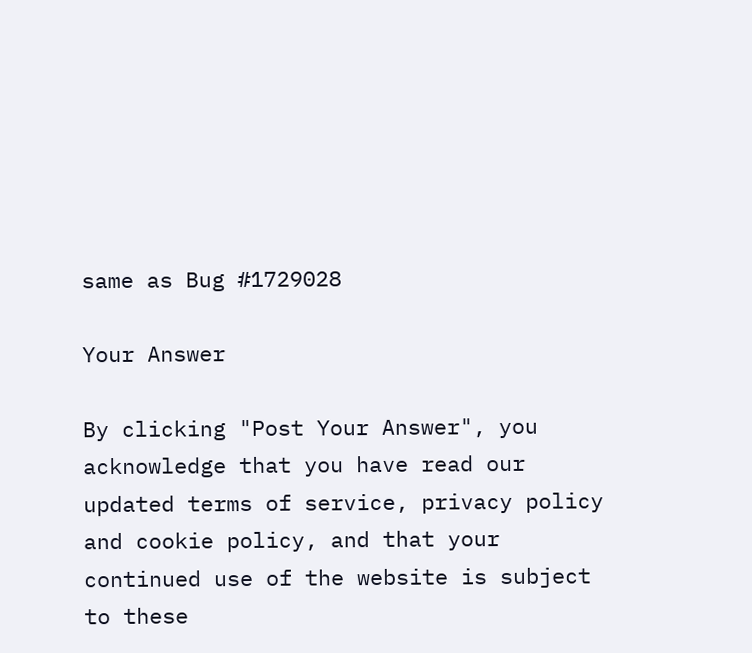same as Bug #1729028

Your Answer

By clicking "Post Your Answer", you acknowledge that you have read our updated terms of service, privacy policy and cookie policy, and that your continued use of the website is subject to these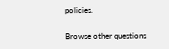policies.

Browse other questions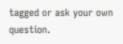tagged or ask your own question.